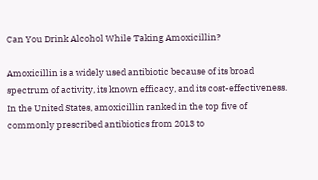Can You Drink Alcohol While Taking Amoxicillin?

Amoxicillin is a widely used antibiotic because of its broad spectrum of activity, its known efficacy, and its cost-effectiveness. In the United States, amoxicillin ranked in the top five of commonly prescribed antibiotics from 2013 to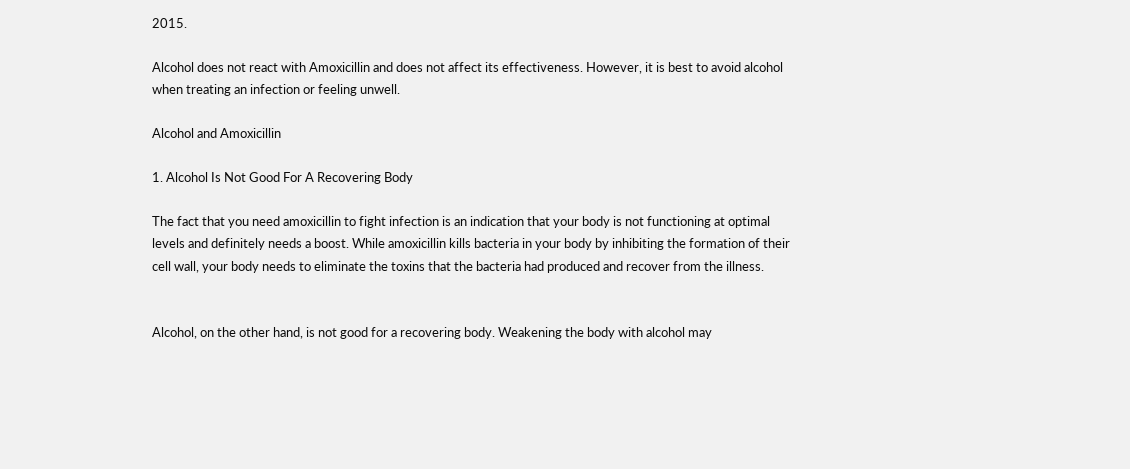2015.

Alcohol does not react with Amoxicillin and does not affect its effectiveness. However, it is best to avoid alcohol when treating an infection or feeling unwell.

Alcohol and Amoxicillin

1. Alcohol Is Not Good For A Recovering Body

The fact that you need amoxicillin to fight infection is an indication that your body is not functioning at optimal levels and definitely needs a boost. While amoxicillin kills bacteria in your body by inhibiting the formation of their cell wall, your body needs to eliminate the toxins that the bacteria had produced and recover from the illness.


Alcohol, on the other hand, is not good for a recovering body. Weakening the body with alcohol may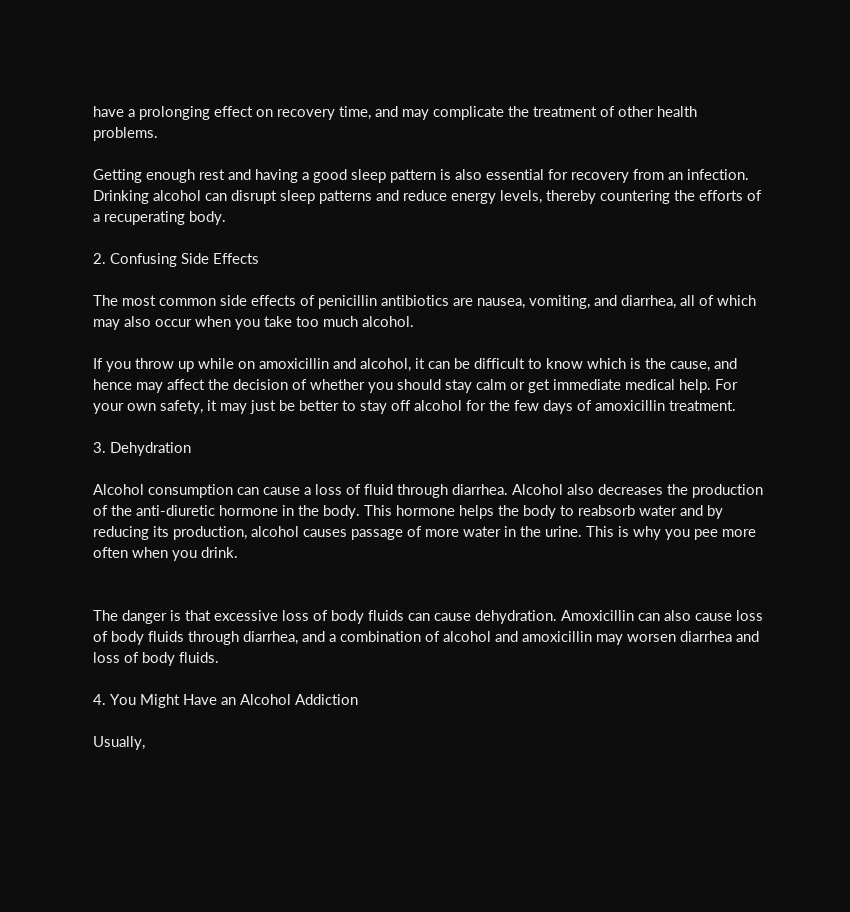have a prolonging effect on recovery time, and may complicate the treatment of other health problems.

Getting enough rest and having a good sleep pattern is also essential for recovery from an infection. Drinking alcohol can disrupt sleep patterns and reduce energy levels, thereby countering the efforts of a recuperating body.

2. Confusing Side Effects

The most common side effects of penicillin antibiotics are nausea, vomiting, and diarrhea, all of which may also occur when you take too much alcohol.

If you throw up while on amoxicillin and alcohol, it can be difficult to know which is the cause, and hence may affect the decision of whether you should stay calm or get immediate medical help. For your own safety, it may just be better to stay off alcohol for the few days of amoxicillin treatment.

3. Dehydration

Alcohol consumption can cause a loss of fluid through diarrhea. Alcohol also decreases the production of the anti-diuretic hormone in the body. This hormone helps the body to reabsorb water and by reducing its production, alcohol causes passage of more water in the urine. This is why you pee more often when you drink.


The danger is that excessive loss of body fluids can cause dehydration. Amoxicillin can also cause loss of body fluids through diarrhea, and a combination of alcohol and amoxicillin may worsen diarrhea and loss of body fluids.

4. You Might Have an Alcohol Addiction

Usually,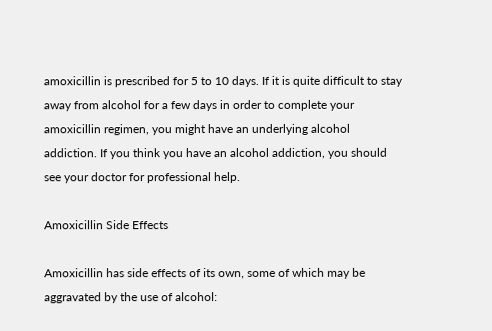amoxicillin is prescribed for 5 to 10 days. If it is quite difficult to stay away from alcohol for a few days in order to complete your amoxicillin regimen, you might have an underlying alcohol addiction. If you think you have an alcohol addiction, you should see your doctor for professional help.

Amoxicillin Side Effects

Amoxicillin has side effects of its own, some of which may be aggravated by the use of alcohol: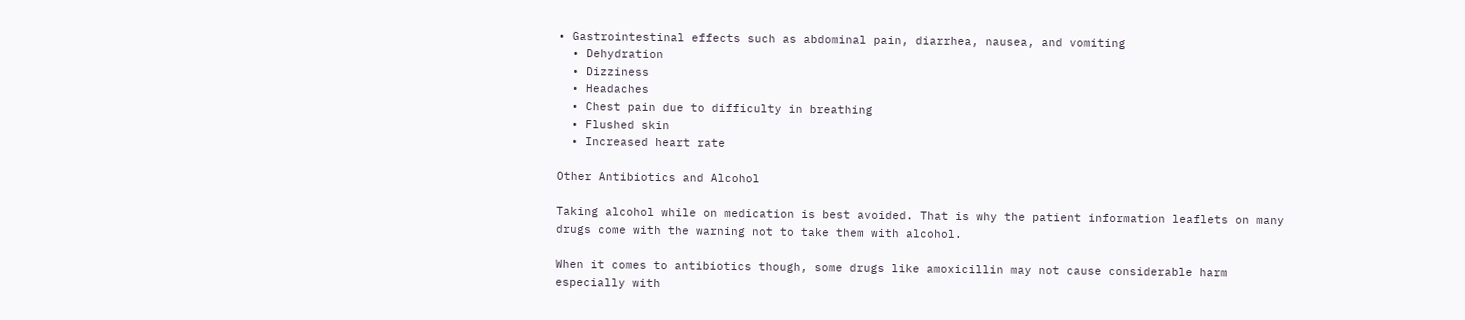• Gastrointestinal effects such as abdominal pain, diarrhea, nausea, and vomiting
  • Dehydration
  • Dizziness
  • Headaches
  • Chest pain due to difficulty in breathing
  • Flushed skin
  • Increased heart rate

Other Antibiotics and Alcohol

Taking alcohol while on medication is best avoided. That is why the patient information leaflets on many drugs come with the warning not to take them with alcohol.

When it comes to antibiotics though, some drugs like amoxicillin may not cause considerable harm especially with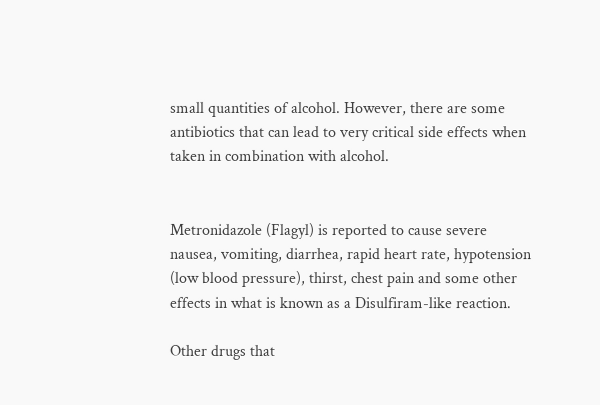small quantities of alcohol. However, there are some antibiotics that can lead to very critical side effects when taken in combination with alcohol.


Metronidazole (Flagyl) is reported to cause severe nausea, vomiting, diarrhea, rapid heart rate, hypotension (low blood pressure), thirst, chest pain and some other effects in what is known as a Disulfiram-like reaction.

Other drugs that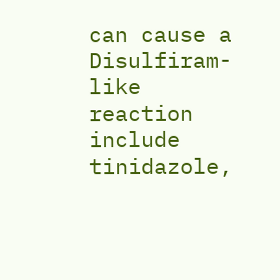can cause a Disulfiram-like reaction include tinidazole,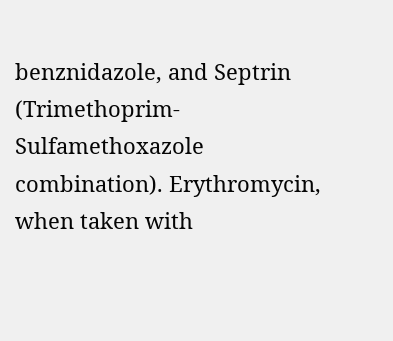benznidazole, and Septrin (Trimethoprim-Sulfamethoxazole combination). Erythromycin, when taken with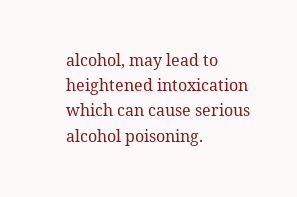alcohol, may lead to heightened intoxication which can cause serious alcohol poisoning.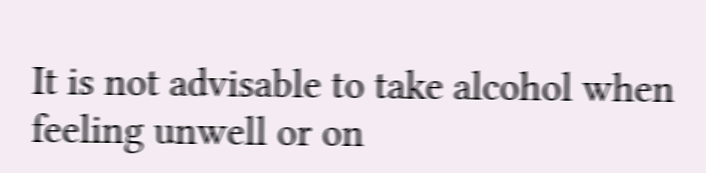It is not advisable to take alcohol when feeling unwell or on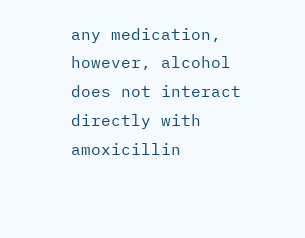any medication, however, alcohol does not interact directly with amoxicillin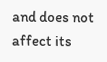and does not affect its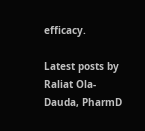efficacy.

Latest posts by Raliat Ola-Dauda, PharmD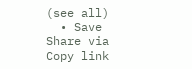(see all)
  • Save
Share via
Copy link